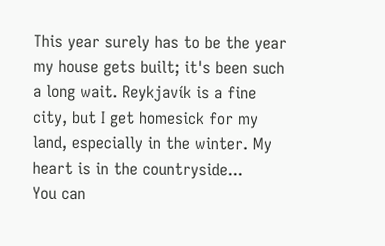This year surely has to be the year my house gets built; it's been such a long wait. Reykjavík is a fine city, but I get homesick for my land, especially in the winter. My heart is in the countryside...
You can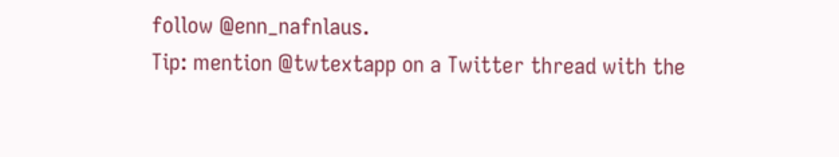follow @enn_nafnlaus.
Tip: mention @twtextapp on a Twitter thread with the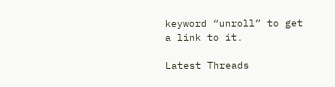keyword “unroll” to get a link to it.

Latest Threads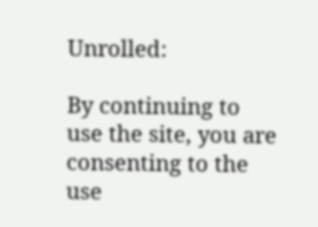Unrolled:

By continuing to use the site, you are consenting to the use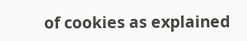of cookies as explained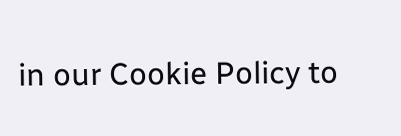in our Cookie Policy to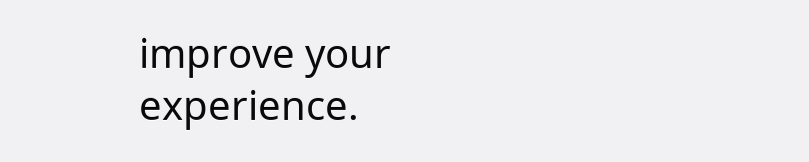improve your experience.